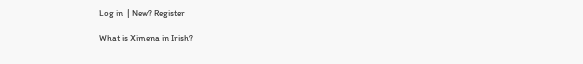Log in  | New? Register

What is Ximena in Irish?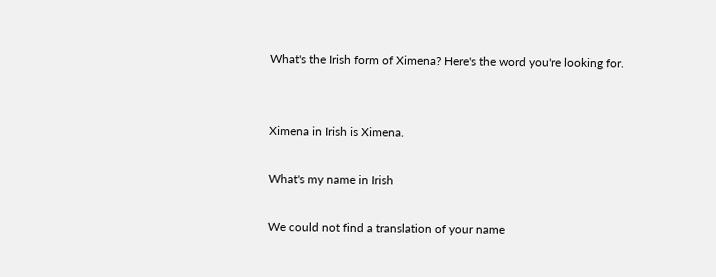What's the Irish form of Ximena? Here's the word you're looking for.


Ximena in Irish is Ximena.

What's my name in Irish

We could not find a translation of your name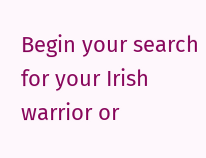Begin your search for your Irish warrior or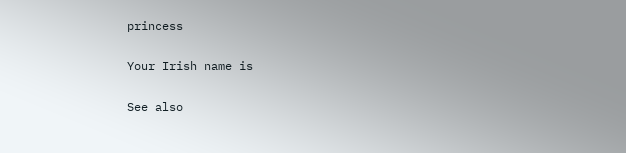princess

Your Irish name is

See also